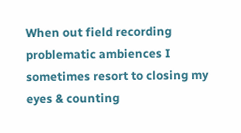When out field recording problematic ambiences I sometimes resort to closing my eyes & counting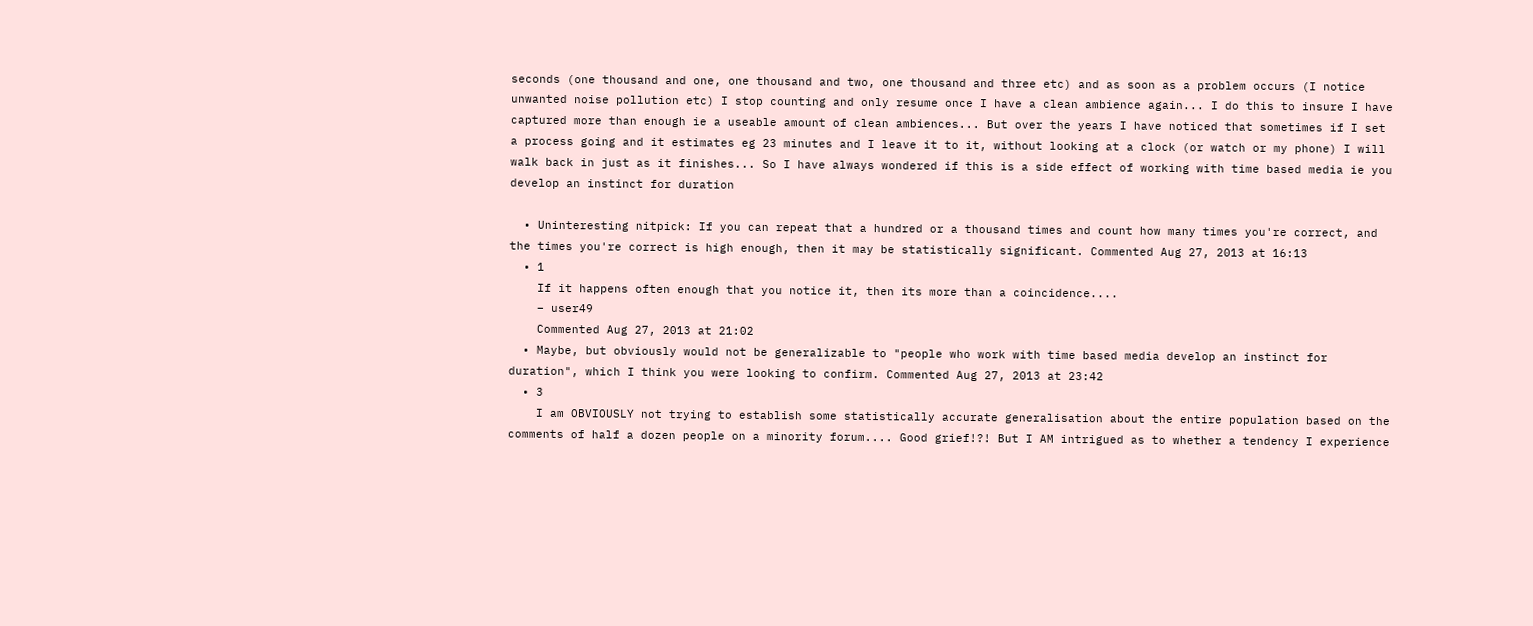seconds (one thousand and one, one thousand and two, one thousand and three etc) and as soon as a problem occurs (I notice unwanted noise pollution etc) I stop counting and only resume once I have a clean ambience again... I do this to insure I have captured more than enough ie a useable amount of clean ambiences... But over the years I have noticed that sometimes if I set a process going and it estimates eg 23 minutes and I leave it to it, without looking at a clock (or watch or my phone) I will walk back in just as it finishes... So I have always wondered if this is a side effect of working with time based media ie you develop an instinct for duration

  • Uninteresting nitpick: If you can repeat that a hundred or a thousand times and count how many times you're correct, and the times you're correct is high enough, then it may be statistically significant. Commented Aug 27, 2013 at 16:13
  • 1
    If it happens often enough that you notice it, then its more than a coincidence....
    – user49
    Commented Aug 27, 2013 at 21:02
  • Maybe, but obviously would not be generalizable to "people who work with time based media develop an instinct for duration", which I think you were looking to confirm. Commented Aug 27, 2013 at 23:42
  • 3
    I am OBVIOUSLY not trying to establish some statistically accurate generalisation about the entire population based on the comments of half a dozen people on a minority forum.... Good grief!?! But I AM intrigued as to whether a tendency I experience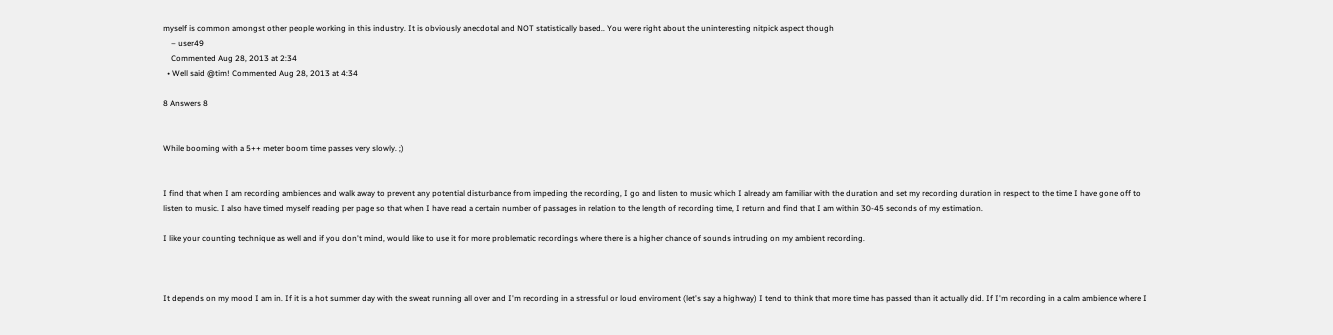myself is common amongst other people working in this industry. It is obviously anecdotal and NOT statistically based.. You were right about the uninteresting nitpick aspect though
    – user49
    Commented Aug 28, 2013 at 2:34
  • Well said @tim! Commented Aug 28, 2013 at 4:34

8 Answers 8


While booming with a 5++ meter boom time passes very slowly. ;)


I find that when I am recording ambiences and walk away to prevent any potential disturbance from impeding the recording, I go and listen to music which I already am familiar with the duration and set my recording duration in respect to the time I have gone off to listen to music. I also have timed myself reading per page so that when I have read a certain number of passages in relation to the length of recording time, I return and find that I am within 30-45 seconds of my estimation.

I like your counting technique as well and if you don't mind, would like to use it for more problematic recordings where there is a higher chance of sounds intruding on my ambient recording.



It depends on my mood I am in. If it is a hot summer day with the sweat running all over and I'm recording in a stressful or loud enviroment (let's say a highway) I tend to think that more time has passed than it actually did. If I'm recording in a calm ambience where I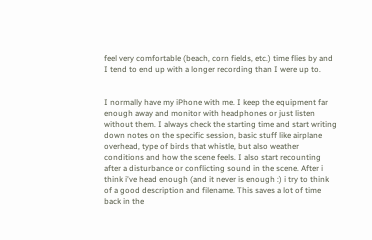feel very comfortable (beach, corn fields, etc.) time flies by and I tend to end up with a longer recording than I were up to.


I normally have my iPhone with me. I keep the equipment far enough away and monitor with headphones or just listen without them. I always check the starting time and start writing down notes on the specific session, basic stuff like airplane overhead, type of birds that whistle, but also weather conditions and how the scene feels. I also start recounting after a disturbance or conflicting sound in the scene. After i think i've head enough (and it never is enough :) i try to think of a good description and filename. This saves a lot of time back in the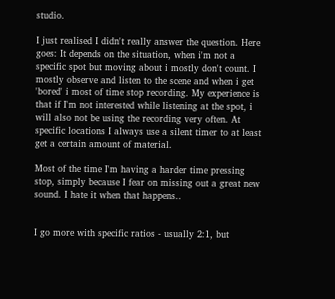studio.

I just realised I didn't really answer the question. Here goes: It depends on the situation, when i'm not a specific spot but moving about i mostly don't count. I mostly observe and listen to the scene and when i get 'bored' i most of time stop recording. My experience is that if I'm not interested while listening at the spot, i will also not be using the recording very often. At specific locations I always use a silent timer to at least get a certain amount of material.

Most of the time I'm having a harder time pressing stop, simply because I fear on missing out a great new sound. I hate it when that happens..


I go more with specific ratios - usually 2:1, but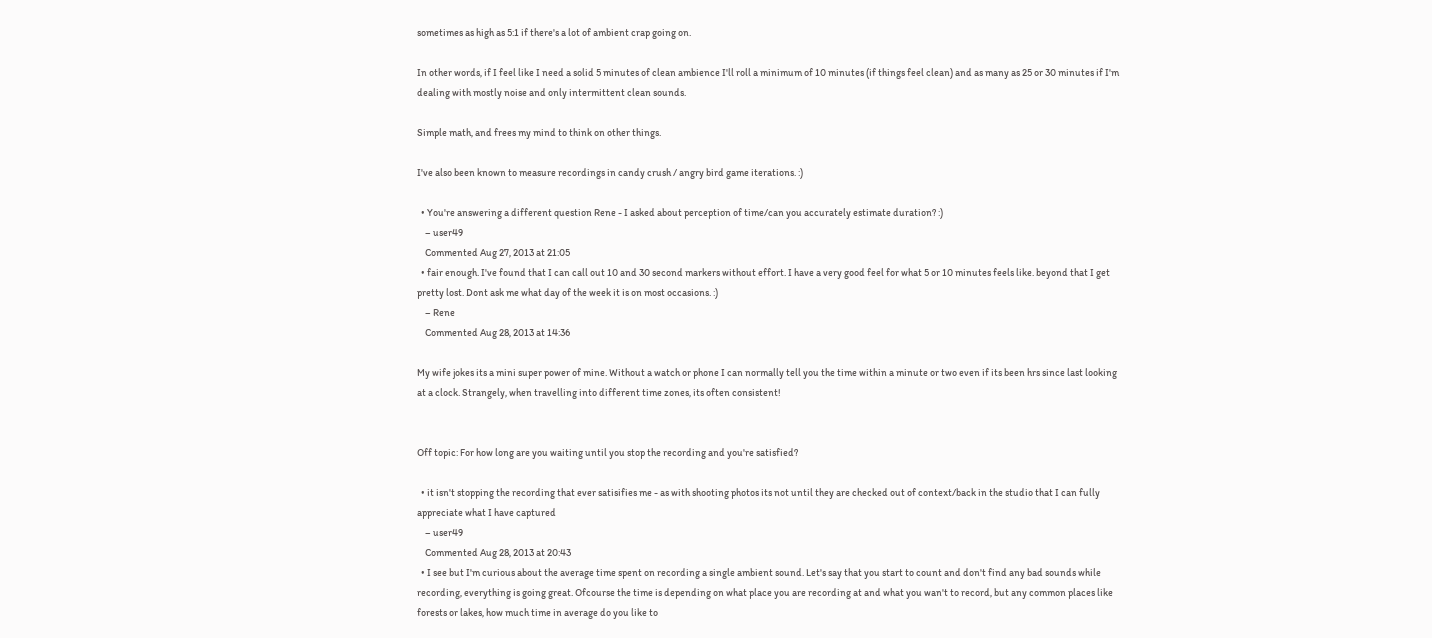sometimes as high as 5:1 if there's a lot of ambient crap going on.

In other words, if I feel like I need a solid 5 minutes of clean ambience I'll roll a minimum of 10 minutes (if things feel clean) and as many as 25 or 30 minutes if I'm dealing with mostly noise and only intermittent clean sounds.

Simple math, and frees my mind to think on other things.

I've also been known to measure recordings in candy crush / angry bird game iterations. :)

  • You're answering a different question Rene - I asked about perception of time/can you accurately estimate duration? :)
    – user49
    Commented Aug 27, 2013 at 21:05
  • fair enough. I've found that I can call out 10 and 30 second markers without effort. I have a very good feel for what 5 or 10 minutes feels like. beyond that I get pretty lost. Dont ask me what day of the week it is on most occasions. :)
    – Rene
    Commented Aug 28, 2013 at 14:36

My wife jokes its a mini super power of mine. Without a watch or phone I can normally tell you the time within a minute or two even if its been hrs since last looking at a clock. Strangely, when travelling into different time zones, its often consistent!


Off topic: For how long are you waiting until you stop the recording and you're satisfied?

  • it isn't stopping the recording that ever satisifies me - as with shooting photos its not until they are checked out of context/back in the studio that I can fully appreciate what I have captured
    – user49
    Commented Aug 28, 2013 at 20:43
  • I see but I'm curious about the average time spent on recording a single ambient sound. Let's say that you start to count and don't find any bad sounds while recording, everything is going great. Ofcourse the time is depending on what place you are recording at and what you wan't to record, but any common places like forests or lakes, how much time in average do you like to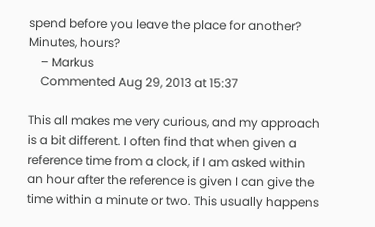spend before you leave the place for another? Minutes, hours?
    – Markus
    Commented Aug 29, 2013 at 15:37

This all makes me very curious, and my approach is a bit different. I often find that when given a reference time from a clock, if I am asked within an hour after the reference is given I can give the time within a minute or two. This usually happens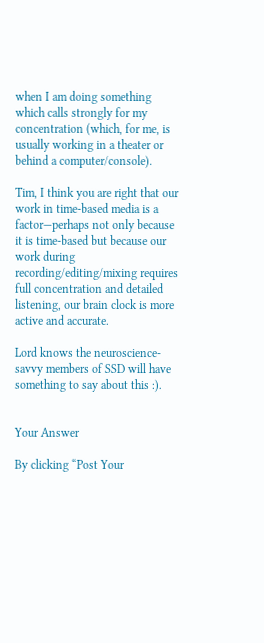when I am doing something which calls strongly for my concentration (which, for me, is usually working in a theater or behind a computer/console).

Tim, I think you are right that our work in time-based media is a factor—perhaps not only because it is time-based but because our work during recording/editing/mixing requires full concentration and detailed listening, our brain clock is more active and accurate.

Lord knows the neuroscience-savvy members of SSD will have something to say about this :).


Your Answer

By clicking “Post Your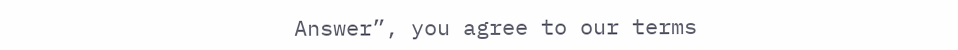Answer”, you agree to our terms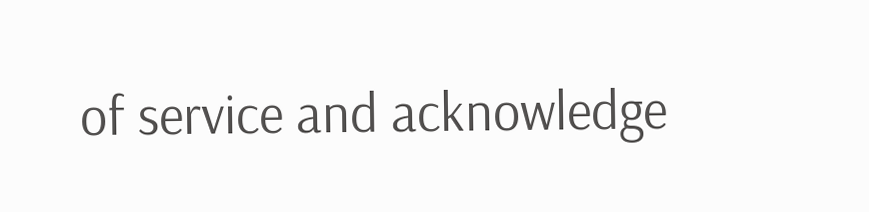of service and acknowledge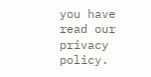you have read our privacy policy.